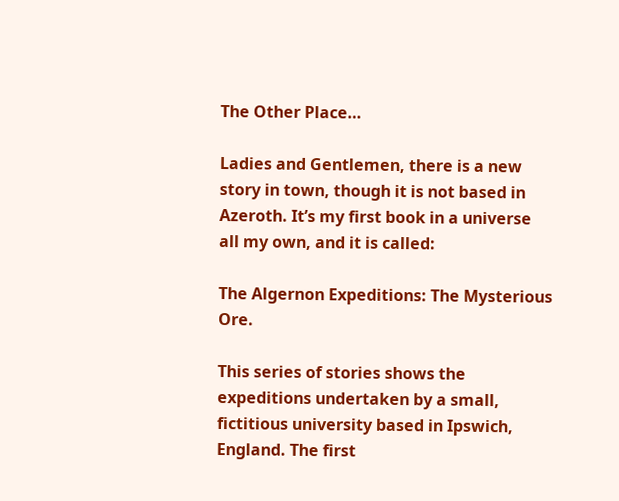The Other Place…

Ladies and Gentlemen, there is a new story in town, though it is not based in Azeroth. It’s my first book in a universe all my own, and it is called:

The Algernon Expeditions: The Mysterious Ore.

This series of stories shows the expeditions undertaken by a small, fictitious university based in Ipswich, England. The first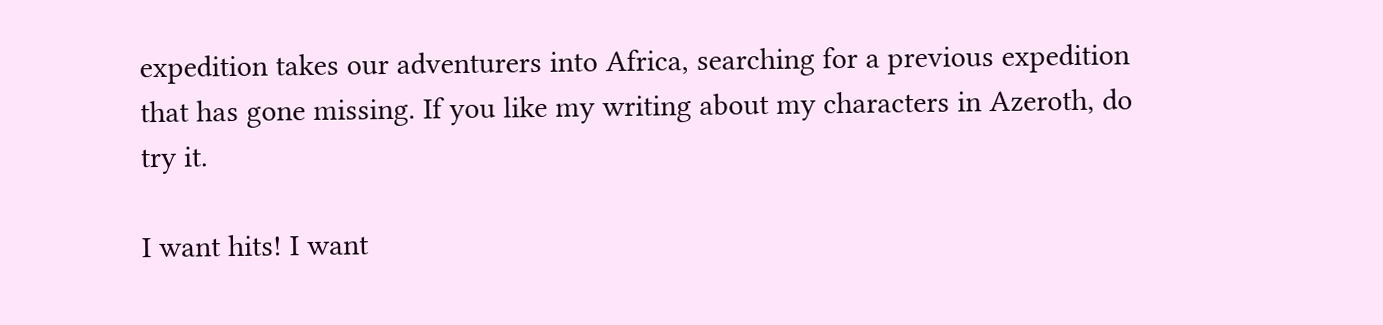expedition takes our adventurers into Africa, searching for a previous expedition that has gone missing. If you like my writing about my characters in Azeroth, do try it.

I want hits! I want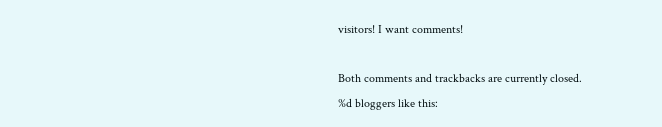visitors! I want comments!

Both comments and trackbacks are currently closed.
%d bloggers like this: